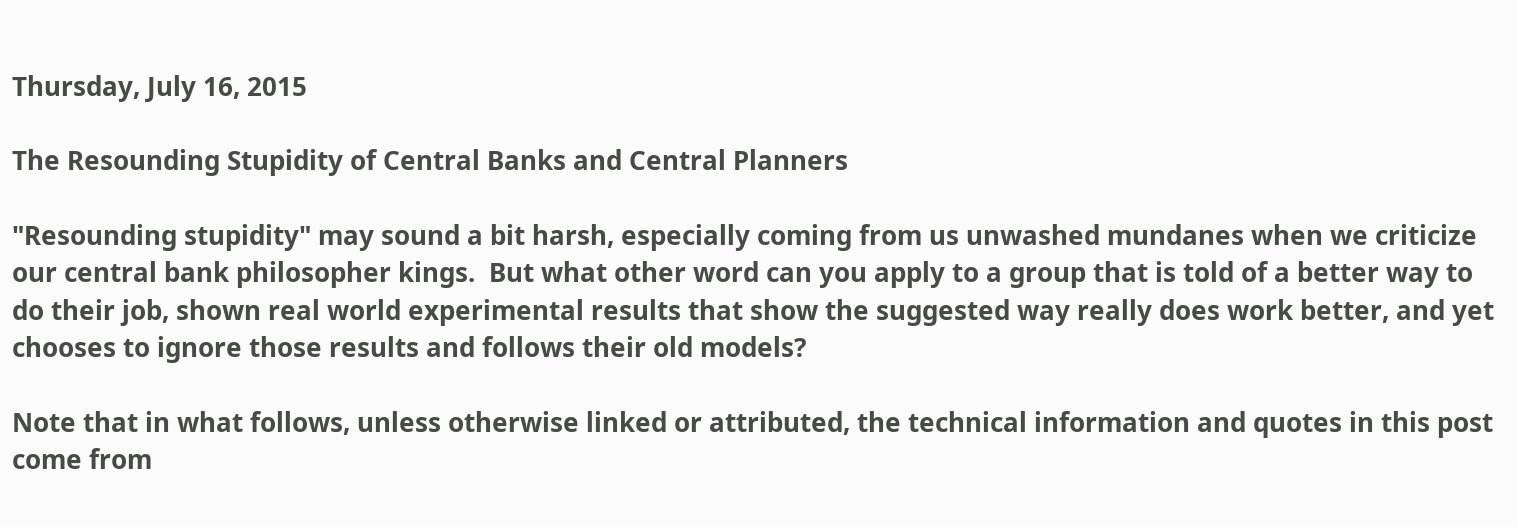Thursday, July 16, 2015

The Resounding Stupidity of Central Banks and Central Planners

"Resounding stupidity" may sound a bit harsh, especially coming from us unwashed mundanes when we criticize our central bank philosopher kings.  But what other word can you apply to a group that is told of a better way to do their job, shown real world experimental results that show the suggested way really does work better, and yet chooses to ignore those results and follows their old models?

Note that in what follows, unless otherwise linked or attributed, the technical information and quotes in this post come from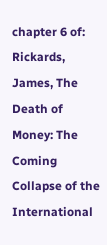chapter 6 of:
Rickards, James, The Death of Money: The Coming Collapse of the International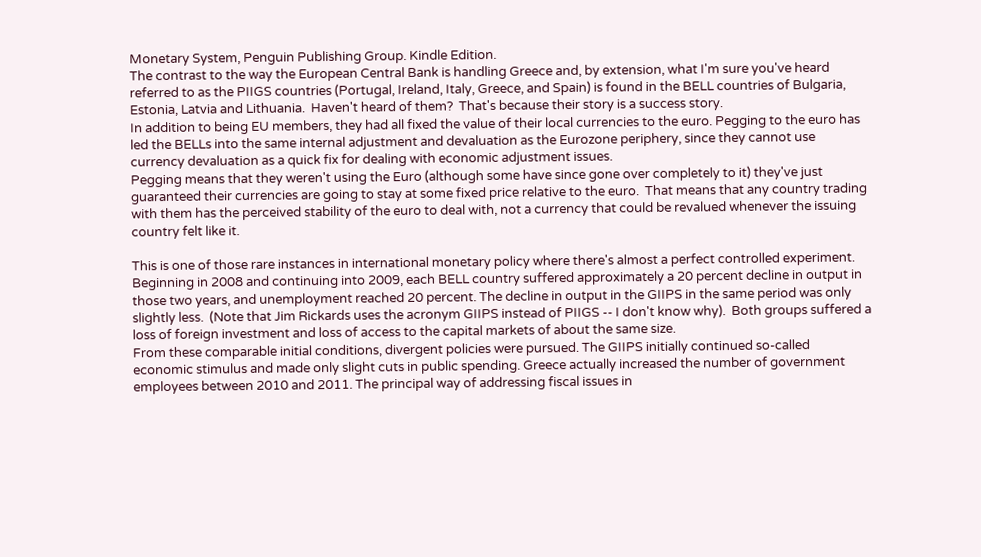Monetary System, Penguin Publishing Group. Kindle Edition.
The contrast to the way the European Central Bank is handling Greece and, by extension, what I'm sure you've heard referred to as the PIIGS countries (Portugal, Ireland, Italy, Greece, and Spain) is found in the BELL countries of Bulgaria, Estonia, Latvia and Lithuania.  Haven't heard of them?  That's because their story is a success story.
In addition to being EU members, they had all fixed the value of their local currencies to the euro. Pegging to the euro has led the BELLs into the same internal adjustment and devaluation as the Eurozone periphery, since they cannot use currency devaluation as a quick fix for dealing with economic adjustment issues.
Pegging means that they weren't using the Euro (although some have since gone over completely to it) they've just guaranteed their currencies are going to stay at some fixed price relative to the euro.  That means that any country trading with them has the perceived stability of the euro to deal with, not a currency that could be revalued whenever the issuing country felt like it.

This is one of those rare instances in international monetary policy where there's almost a perfect controlled experiment.  Beginning in 2008 and continuing into 2009, each BELL country suffered approximately a 20 percent decline in output in those two years, and unemployment reached 20 percent. The decline in output in the GIIPS in the same period was only slightly less.  (Note that Jim Rickards uses the acronym GIIPS instead of PIIGS -- I don't know why).  Both groups suffered a loss of foreign investment and loss of access to the capital markets of about the same size.
From these comparable initial conditions, divergent policies were pursued. The GIIPS initially continued so-called economic stimulus and made only slight cuts in public spending. Greece actually increased the number of government employees between 2010 and 2011. The principal way of addressing fiscal issues in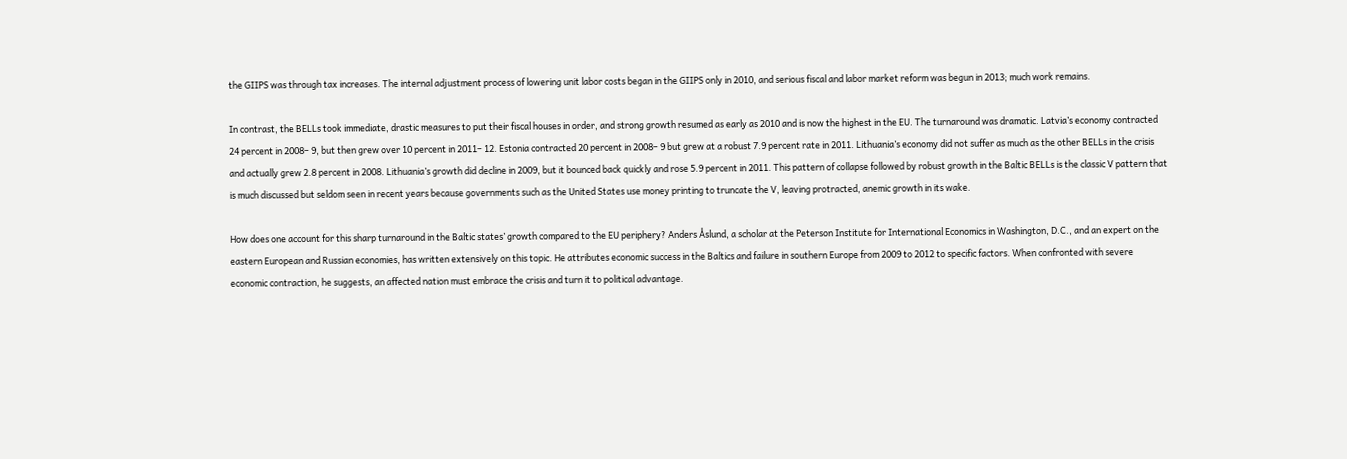the GIIPS was through tax increases. The internal adjustment process of lowering unit labor costs began in the GIIPS only in 2010, and serious fiscal and labor market reform was begun in 2013; much work remains.

In contrast, the BELLs took immediate, drastic measures to put their fiscal houses in order, and strong growth resumed as early as 2010 and is now the highest in the EU. The turnaround was dramatic. Latvia’s economy contracted 24 percent in 2008– 9, but then grew over 10 percent in 2011– 12. Estonia contracted 20 percent in 2008– 9 but grew at a robust 7.9 percent rate in 2011. Lithuania’s economy did not suffer as much as the other BELLs in the crisis and actually grew 2.8 percent in 2008. Lithuania’s growth did decline in 2009, but it bounced back quickly and rose 5.9 percent in 2011. This pattern of collapse followed by robust growth in the Baltic BELLs is the classic V pattern that is much discussed but seldom seen in recent years because governments such as the United States use money printing to truncate the V, leaving protracted, anemic growth in its wake.

How does one account for this sharp turnaround in the Baltic states’ growth compared to the EU periphery? Anders Åslund, a scholar at the Peterson Institute for International Economics in Washington, D.C., and an expert on the eastern European and Russian economies, has written extensively on this topic. He attributes economic success in the Baltics and failure in southern Europe from 2009 to 2012 to specific factors. When confronted with severe economic contraction, he suggests, an affected nation must embrace the crisis and turn it to political advantage.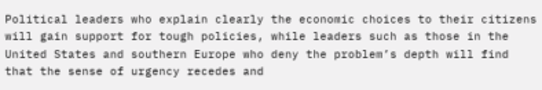Political leaders who explain clearly the economic choices to their citizens will gain support for tough policies, while leaders such as those in the United States and southern Europe who deny the problem’s depth will find that the sense of urgency recedes and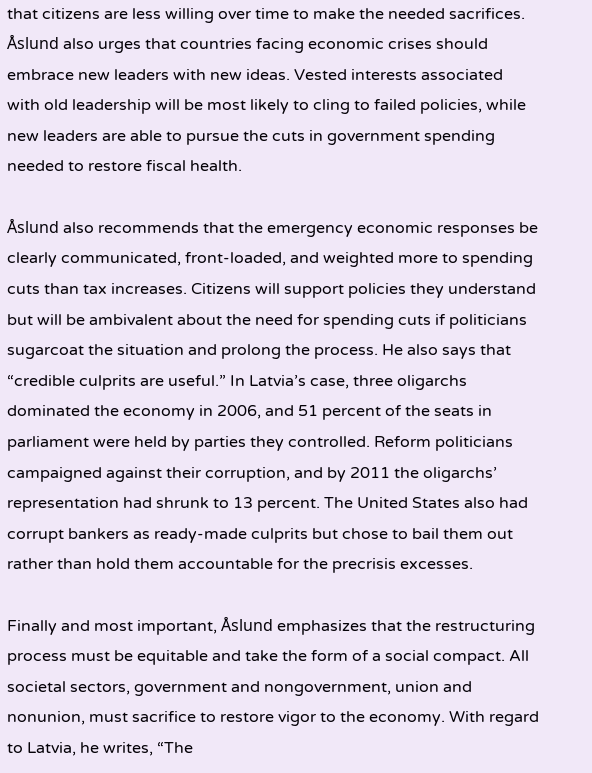that citizens are less willing over time to make the needed sacrifices. Åslund also urges that countries facing economic crises should embrace new leaders with new ideas. Vested interests associated with old leadership will be most likely to cling to failed policies, while new leaders are able to pursue the cuts in government spending needed to restore fiscal health.

Åslund also recommends that the emergency economic responses be clearly communicated, front-loaded, and weighted more to spending cuts than tax increases. Citizens will support policies they understand but will be ambivalent about the need for spending cuts if politicians sugarcoat the situation and prolong the process. He also says that “credible culprits are useful.” In Latvia’s case, three oligarchs dominated the economy in 2006, and 51 percent of the seats in parliament were held by parties they controlled. Reform politicians campaigned against their corruption, and by 2011 the oligarchs’ representation had shrunk to 13 percent. The United States also had corrupt bankers as ready-made culprits but chose to bail them out rather than hold them accountable for the precrisis excesses.

Finally and most important, Åslund emphasizes that the restructuring process must be equitable and take the form of a social compact. All societal sectors, government and nongovernment, union and nonunion, must sacrifice to restore vigor to the economy. With regard to Latvia, he writes, “The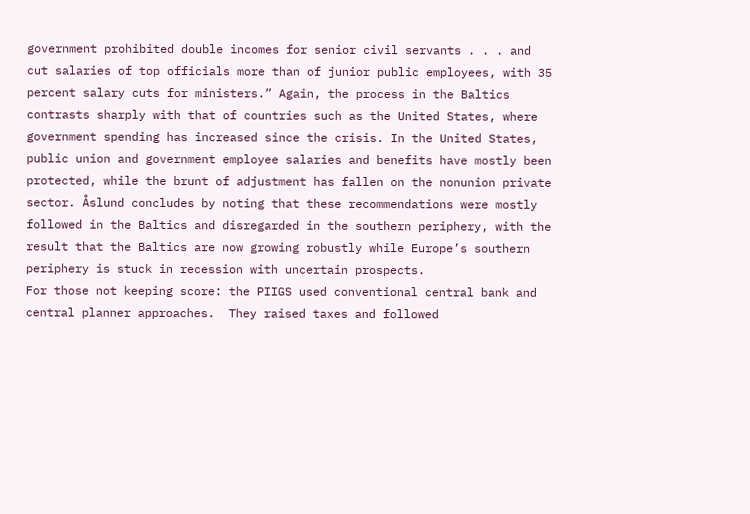government prohibited double incomes for senior civil servants . . . and cut salaries of top officials more than of junior public employees, with 35 percent salary cuts for ministers.” Again, the process in the Baltics contrasts sharply with that of countries such as the United States, where government spending has increased since the crisis. In the United States, public union and government employee salaries and benefits have mostly been protected, while the brunt of adjustment has fallen on the nonunion private sector. Åslund concludes by noting that these recommendations were mostly followed in the Baltics and disregarded in the southern periphery, with the result that the Baltics are now growing robustly while Europe’s southern periphery is stuck in recession with uncertain prospects.
For those not keeping score: the PIIGS used conventional central bank and central planner approaches.  They raised taxes and followed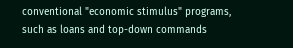conventional "economic stimulus" programs, such as loans and top-down commands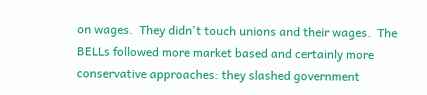on wages.  They didn't touch unions and their wages.  The BELLs followed more market based and certainly more conservative approaches: they slashed government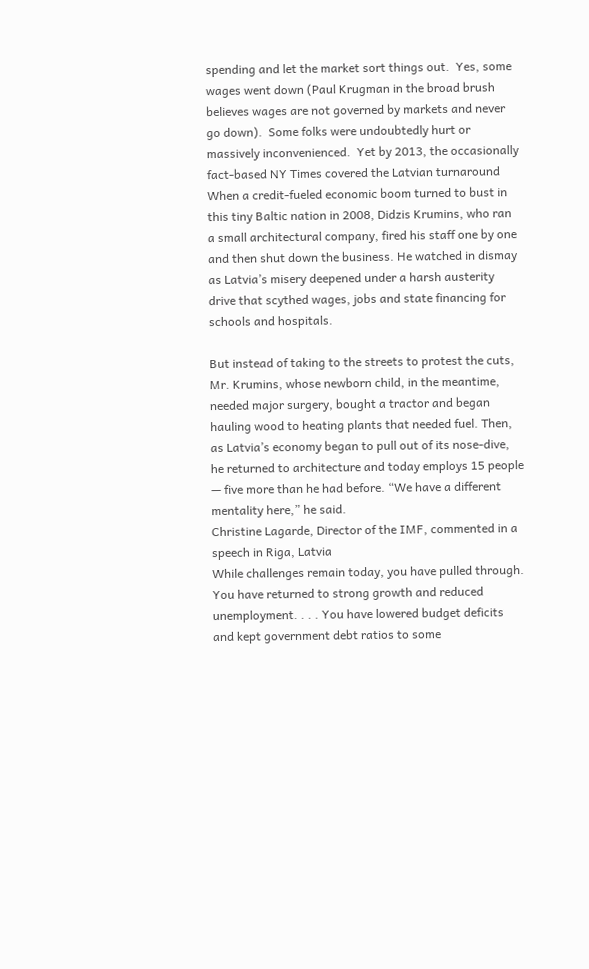spending and let the market sort things out.  Yes, some wages went down (Paul Krugman in the broad brush believes wages are not governed by markets and never go down).  Some folks were undoubtedly hurt or massively inconvenienced.  Yet by 2013, the occasionally fact-based NY Times covered the Latvian turnaround
When a credit-fueled economic boom turned to bust in this tiny Baltic nation in 2008, Didzis Krumins, who ran a small architectural company, fired his staff one by one and then shut down the business. He watched in dismay as Latvia’s misery deepened under a harsh austerity drive that scythed wages, jobs and state financing for schools and hospitals.

But instead of taking to the streets to protest the cuts, Mr. Krumins, whose newborn child, in the meantime, needed major surgery, bought a tractor and began hauling wood to heating plants that needed fuel. Then, as Latvia’s economy began to pull out of its nose-dive, he returned to architecture and today employs 15 people — five more than he had before. “We have a different mentality here,” he said.
Christine Lagarde, Director of the IMF, commented in a speech in Riga, Latvia
While challenges remain today, you have pulled through. You have returned to strong growth and reduced unemployment. . . . You have lowered budget deficits and kept government debt ratios to some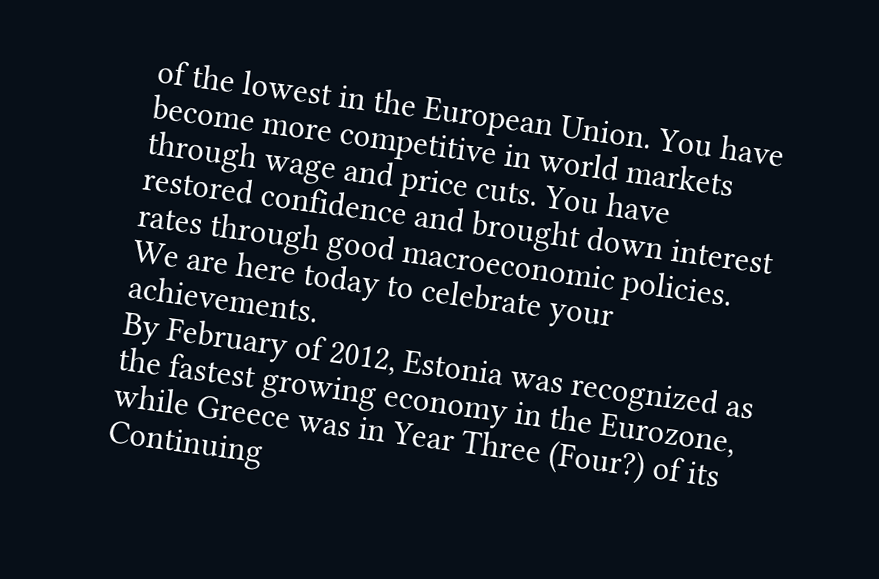of the lowest in the European Union. You have become more competitive in world markets through wage and price cuts. You have restored confidence and brought down interest rates through good macroeconomic policies. We are here today to celebrate your achievements.
By February of 2012, Estonia was recognized as the fastest growing economy in the Eurozone, while Greece was in Year Three (Four?) of its Continuing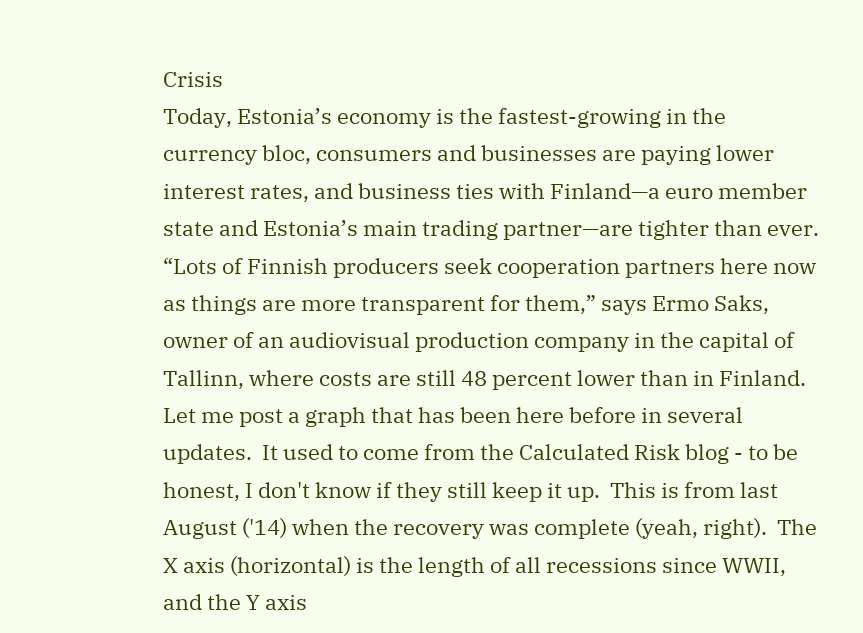Crisis
Today, Estonia’s economy is the fastest-growing in the currency bloc, consumers and businesses are paying lower interest rates, and business ties with Finland—a euro member state and Estonia’s main trading partner—are tighter than ever. “Lots of Finnish producers seek cooperation partners here now as things are more transparent for them,” says Ermo Saks, owner of an audiovisual production company in the capital of Tallinn, where costs are still 48 percent lower than in Finland.
Let me post a graph that has been here before in several updates.  It used to come from the Calculated Risk blog - to be honest, I don't know if they still keep it up.  This is from last August ('14) when the recovery was complete (yeah, right).  The X axis (horizontal) is the length of all recessions since WWII, and the Y axis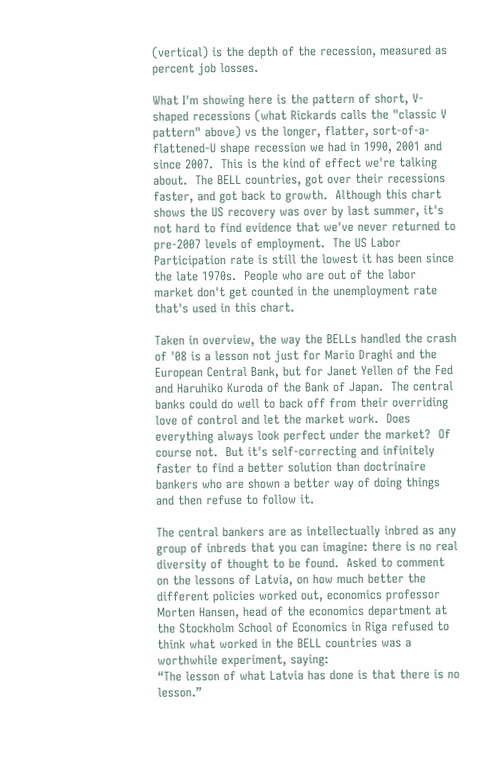(vertical) is the depth of the recession, measured as percent job losses.

What I'm showing here is the pattern of short, V-shaped recessions (what Rickards calls the "classic V pattern" above) vs the longer, flatter, sort-of-a-flattened-U shape recession we had in 1990, 2001 and since 2007.  This is the kind of effect we're talking about.  The BELL countries, got over their recessions faster, and got back to growth.  Although this chart shows the US recovery was over by last summer, it's not hard to find evidence that we've never returned to pre-2007 levels of employment.  The US Labor Participation rate is still the lowest it has been since the late 1970s.  People who are out of the labor market don't get counted in the unemployment rate that's used in this chart.

Taken in overview, the way the BELLs handled the crash of '08 is a lesson not just for Mario Draghi and the European Central Bank, but for Janet Yellen of the Fed and Haruhiko Kuroda of the Bank of Japan.  The central banks could do well to back off from their overriding love of control and let the market work.  Does everything always look perfect under the market?  Of course not.  But it's self-correcting and infinitely faster to find a better solution than doctrinaire bankers who are shown a better way of doing things and then refuse to follow it.

The central bankers are as intellectually inbred as any group of inbreds that you can imagine: there is no real diversity of thought to be found.  Asked to comment on the lessons of Latvia, on how much better the different policies worked out, economics professor Morten Hansen, head of the economics department at the Stockholm School of Economics in Riga refused to think what worked in the BELL countries was a worthwhile experiment, saying:
“The lesson of what Latvia has done is that there is no lesson.”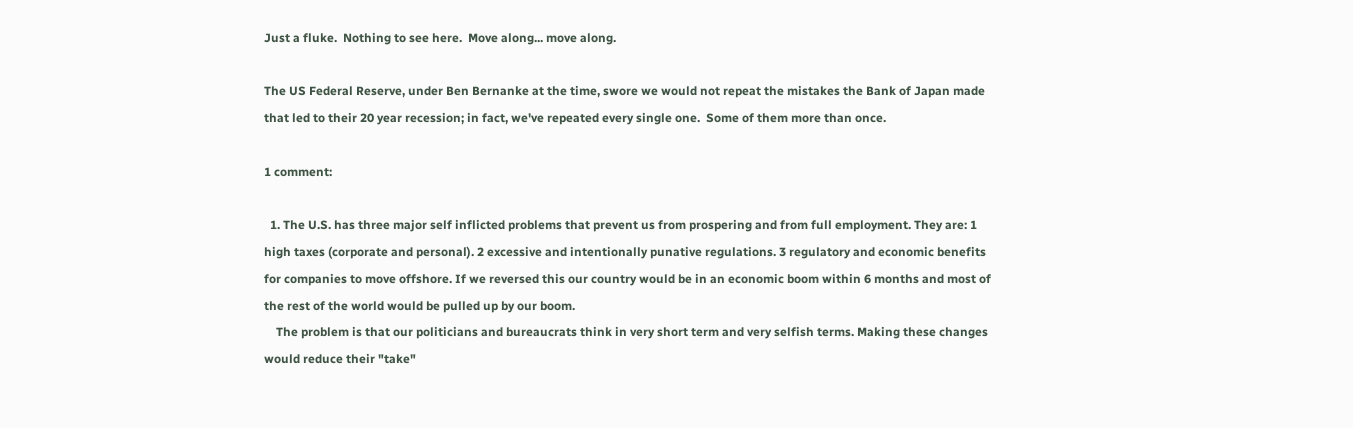Just a fluke.  Nothing to see here.  Move along... move along.

The US Federal Reserve, under Ben Bernanke at the time, swore we would not repeat the mistakes the Bank of Japan made that led to their 20 year recession; in fact, we've repeated every single one.  Some of them more than once.

1 comment:

  1. The U.S. has three major self inflicted problems that prevent us from prospering and from full employment. They are: 1 high taxes (corporate and personal). 2 excessive and intentionally punative regulations. 3 regulatory and economic benefits for companies to move offshore. If we reversed this our country would be in an economic boom within 6 months and most of the rest of the world would be pulled up by our boom.
    The problem is that our politicians and bureaucrats think in very short term and very selfish terms. Making these changes would reduce their "take"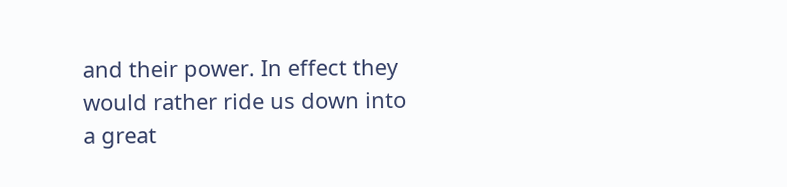and their power. In effect they would rather ride us down into a great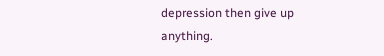depression then give up anything.